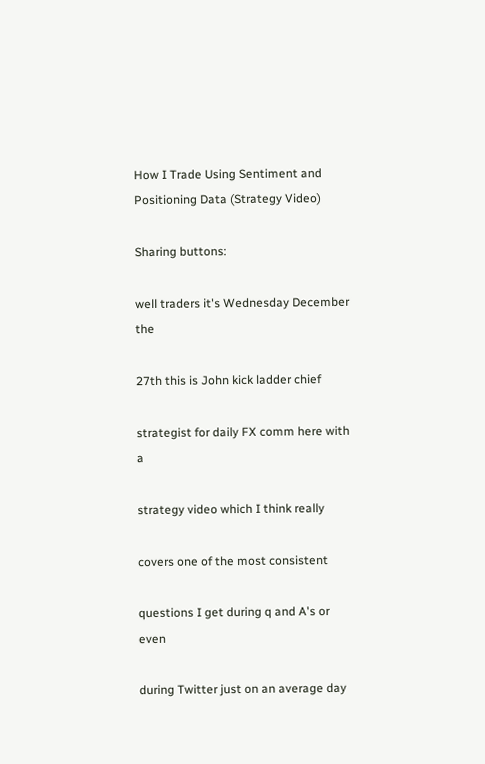How I Trade Using Sentiment and Positioning Data (Strategy Video)

Sharing buttons:

well traders it's Wednesday December the

27th this is John kick ladder chief

strategist for daily FX comm here with a

strategy video which I think really

covers one of the most consistent

questions I get during q and A's or even

during Twitter just on an average day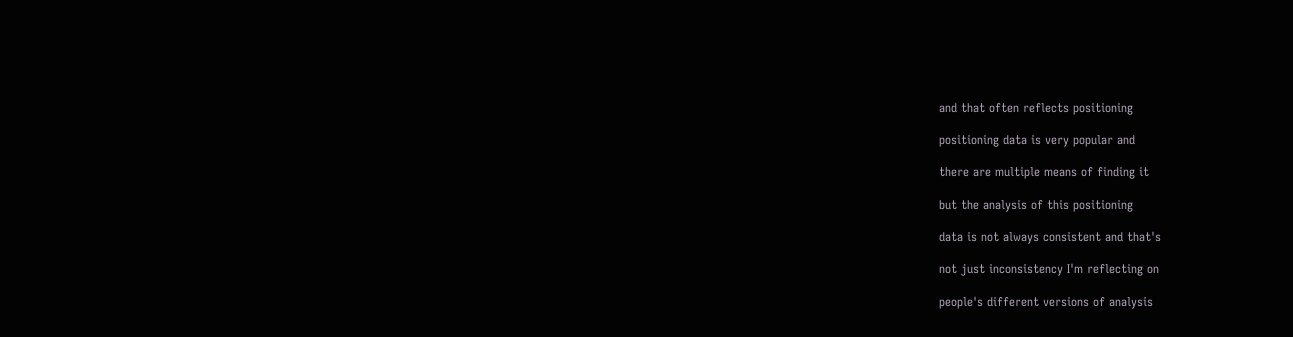and that often reflects positioning

positioning data is very popular and

there are multiple means of finding it

but the analysis of this positioning

data is not always consistent and that's

not just inconsistency I'm reflecting on

people's different versions of analysis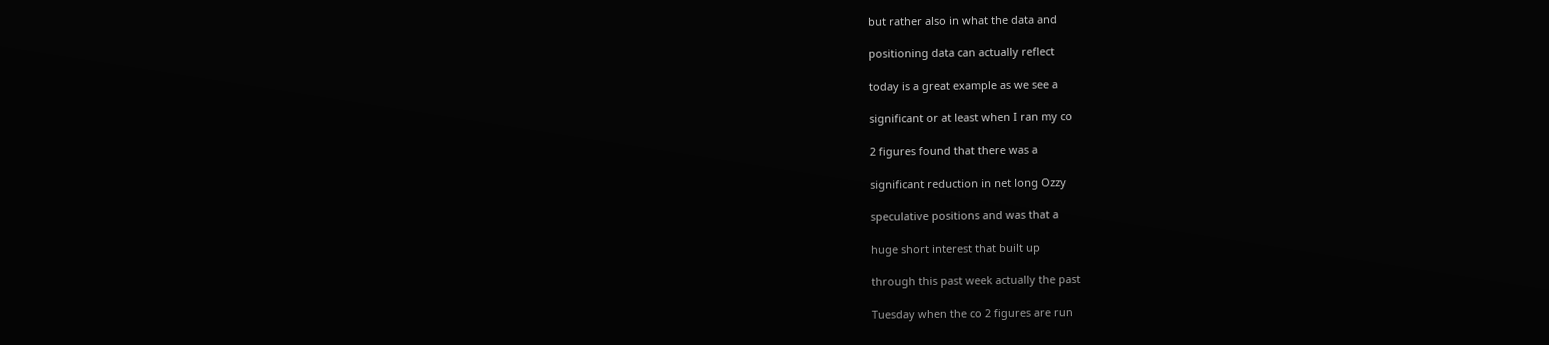but rather also in what the data and

positioning data can actually reflect

today is a great example as we see a

significant or at least when I ran my co

2 figures found that there was a

significant reduction in net long Ozzy

speculative positions and was that a

huge short interest that built up

through this past week actually the past

Tuesday when the co 2 figures are run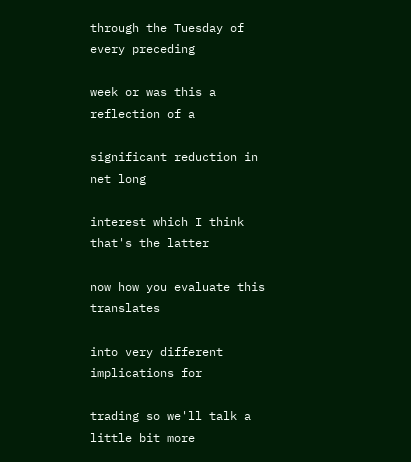through the Tuesday of every preceding

week or was this a reflection of a

significant reduction in net long

interest which I think that's the latter

now how you evaluate this translates

into very different implications for

trading so we'll talk a little bit more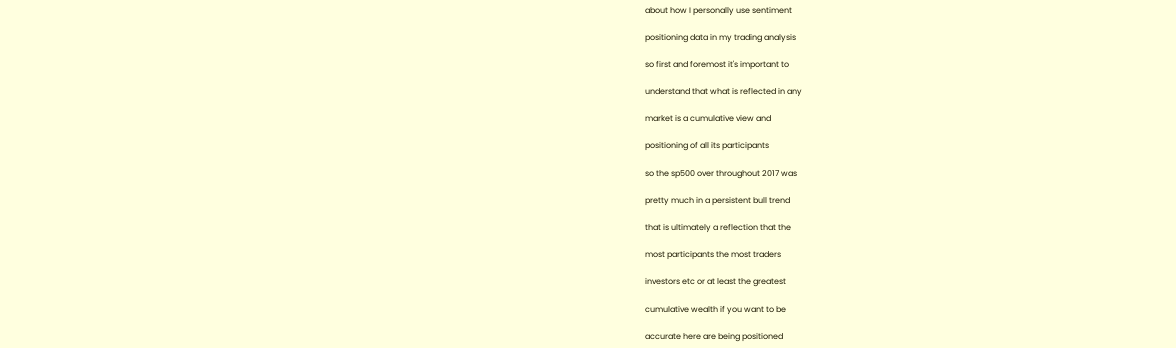about how I personally use sentiment

positioning data in my trading analysis

so first and foremost it's important to

understand that what is reflected in any

market is a cumulative view and

positioning of all its participants

so the sp500 over throughout 2017 was

pretty much in a persistent bull trend

that is ultimately a reflection that the

most participants the most traders

investors etc or at least the greatest

cumulative wealth if you want to be

accurate here are being positioned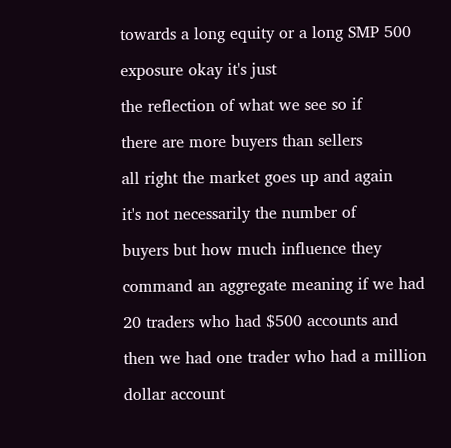towards a long equity or a long SMP 500

exposure okay it's just

the reflection of what we see so if

there are more buyers than sellers

all right the market goes up and again

it's not necessarily the number of

buyers but how much influence they

command an aggregate meaning if we had

20 traders who had $500 accounts and

then we had one trader who had a million

dollar account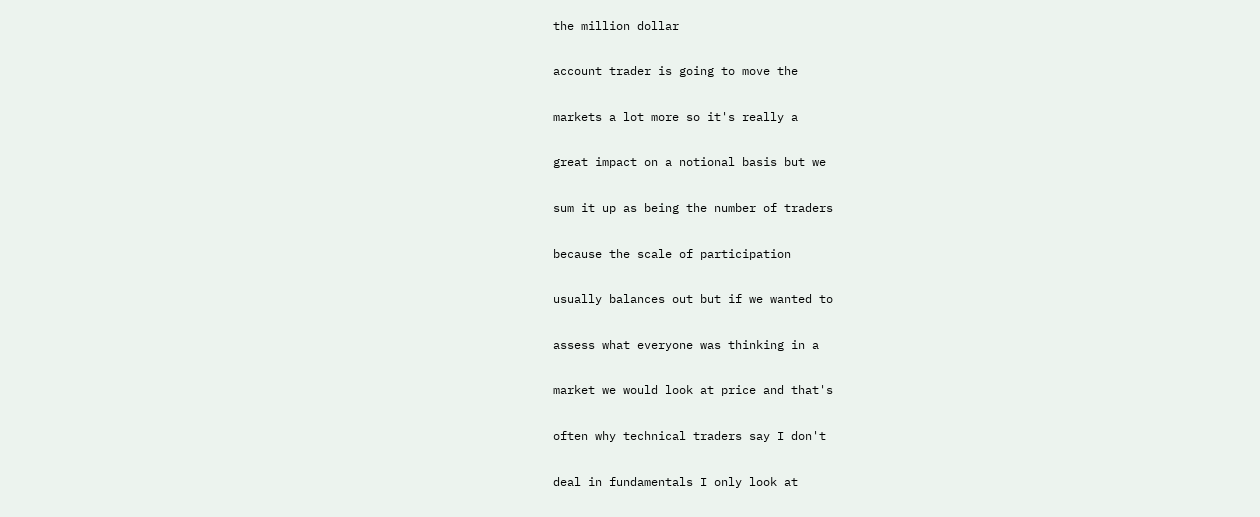the million dollar

account trader is going to move the

markets a lot more so it's really a

great impact on a notional basis but we

sum it up as being the number of traders

because the scale of participation

usually balances out but if we wanted to

assess what everyone was thinking in a

market we would look at price and that's

often why technical traders say I don't

deal in fundamentals I only look at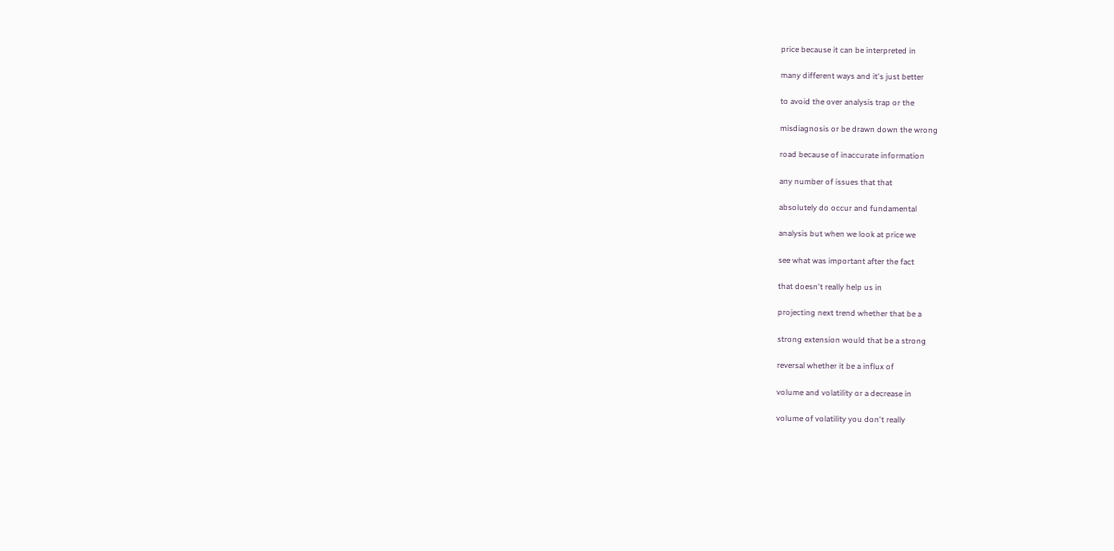price because it can be interpreted in

many different ways and it's just better

to avoid the over analysis trap or the

misdiagnosis or be drawn down the wrong

road because of inaccurate information

any number of issues that that

absolutely do occur and fundamental

analysis but when we look at price we

see what was important after the fact

that doesn't really help us in

projecting next trend whether that be a

strong extension would that be a strong

reversal whether it be a influx of

volume and volatility or a decrease in

volume of volatility you don't really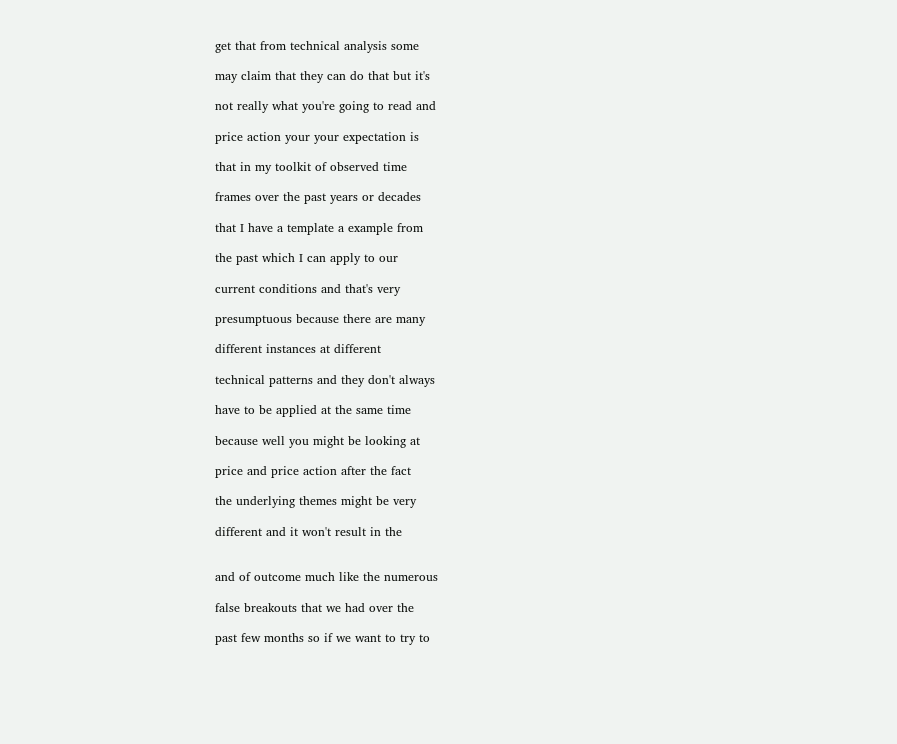get that from technical analysis some

may claim that they can do that but it's

not really what you're going to read and

price action your your expectation is

that in my toolkit of observed time

frames over the past years or decades

that I have a template a example from

the past which I can apply to our

current conditions and that's very

presumptuous because there are many

different instances at different

technical patterns and they don't always

have to be applied at the same time

because well you might be looking at

price and price action after the fact

the underlying themes might be very

different and it won't result in the


and of outcome much like the numerous

false breakouts that we had over the

past few months so if we want to try to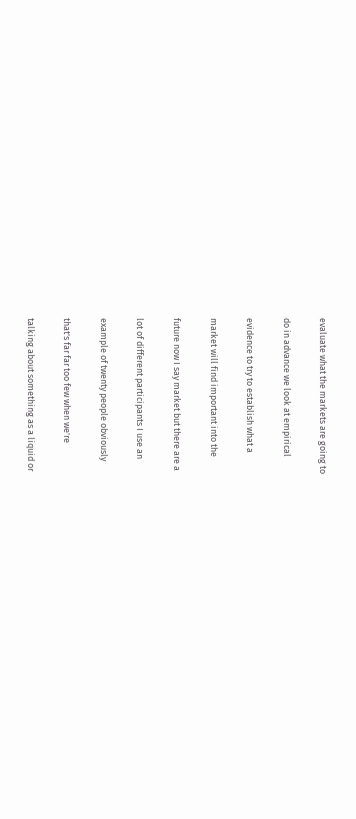evaluate what the markets are going to

do in advance we look at empirical

evidence to try to establish what a

market will find important into the

future now I say market but there are a

lot of different participants I use an

example of twenty people obviously

that's far far too few when we're

talking about something as a liquid or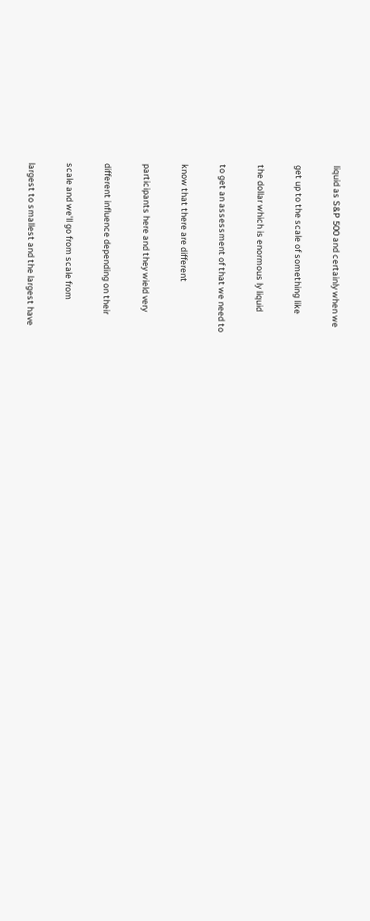liquid as S&P 500 and certainly when we

get up to the scale of something like

the dollar which is enormous ly liquid

to get an assessment of that we need to

know that there are different

participants here and they wield very

different influence depending on their

scale and we'll go from scale from

largest to smallest and the largest have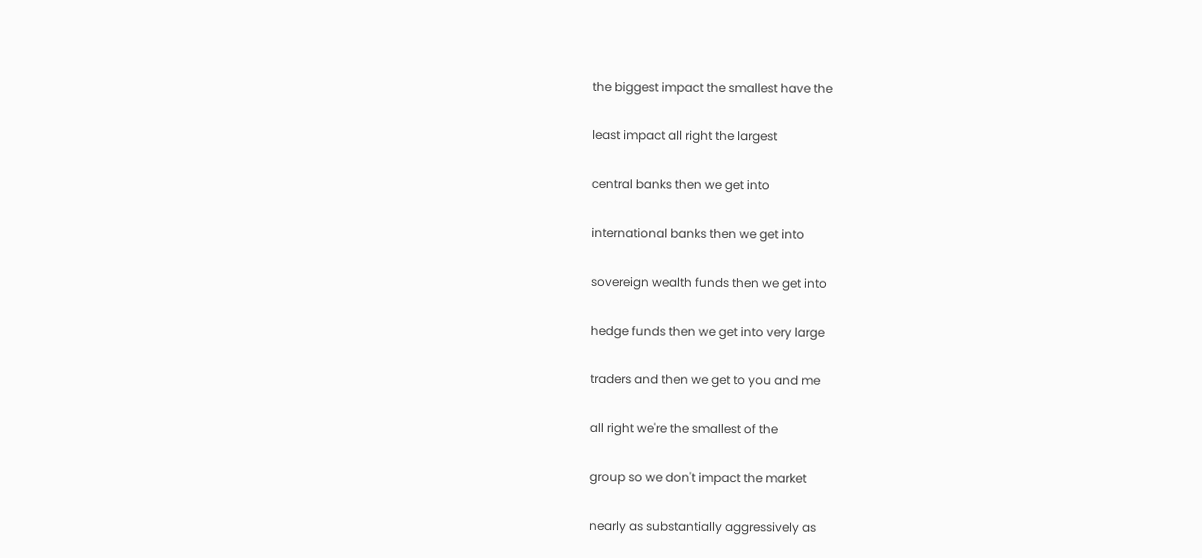the biggest impact the smallest have the

least impact all right the largest

central banks then we get into

international banks then we get into

sovereign wealth funds then we get into

hedge funds then we get into very large

traders and then we get to you and me

all right we're the smallest of the

group so we don't impact the market

nearly as substantially aggressively as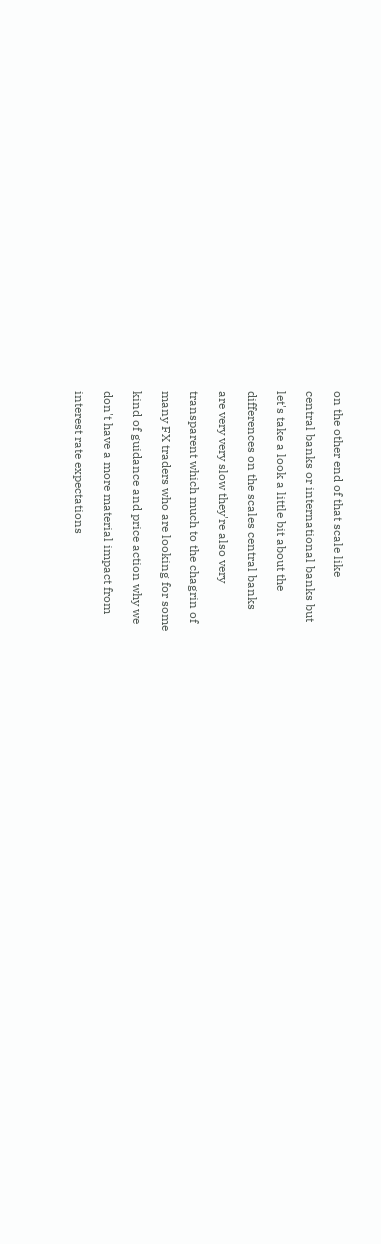on the other end of that scale like

central banks or international banks but

let's take a look a little bit about the

differences on the scales central banks

are very very slow they're also very

transparent which much to the chagrin of

many FX traders who are looking for some

kind of guidance and price action why we

don't have a more material impact from

interest rate expectations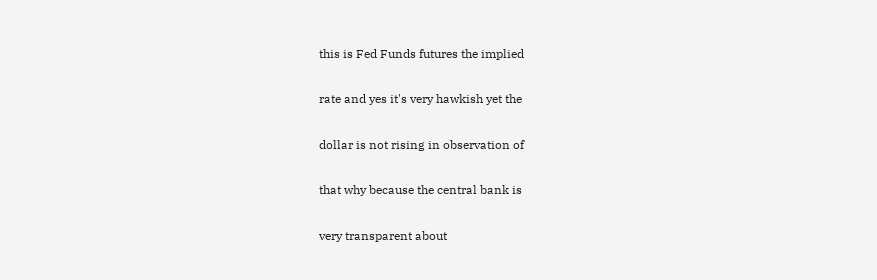this is Fed Funds futures the implied

rate and yes it's very hawkish yet the

dollar is not rising in observation of

that why because the central bank is

very transparent about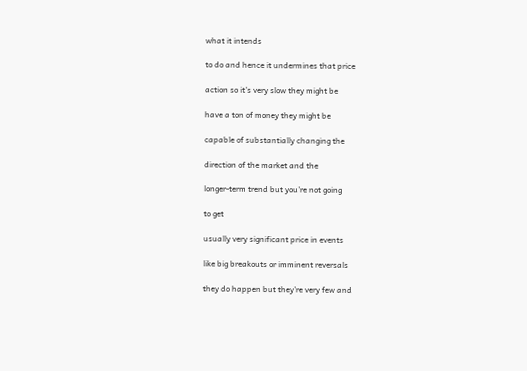what it intends

to do and hence it undermines that price

action so it's very slow they might be

have a ton of money they might be

capable of substantially changing the

direction of the market and the

longer-term trend but you're not going

to get

usually very significant price in events

like big breakouts or imminent reversals

they do happen but they're very few and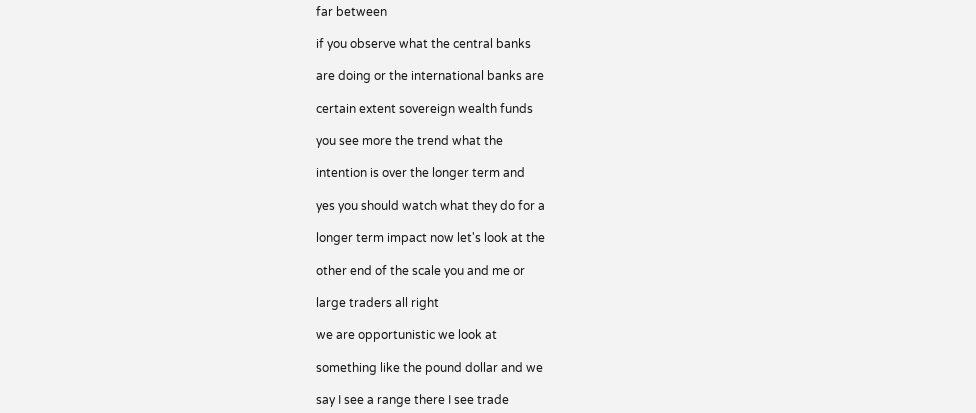far between

if you observe what the central banks

are doing or the international banks are

certain extent sovereign wealth funds

you see more the trend what the

intention is over the longer term and

yes you should watch what they do for a

longer term impact now let's look at the

other end of the scale you and me or

large traders all right

we are opportunistic we look at

something like the pound dollar and we

say I see a range there I see trade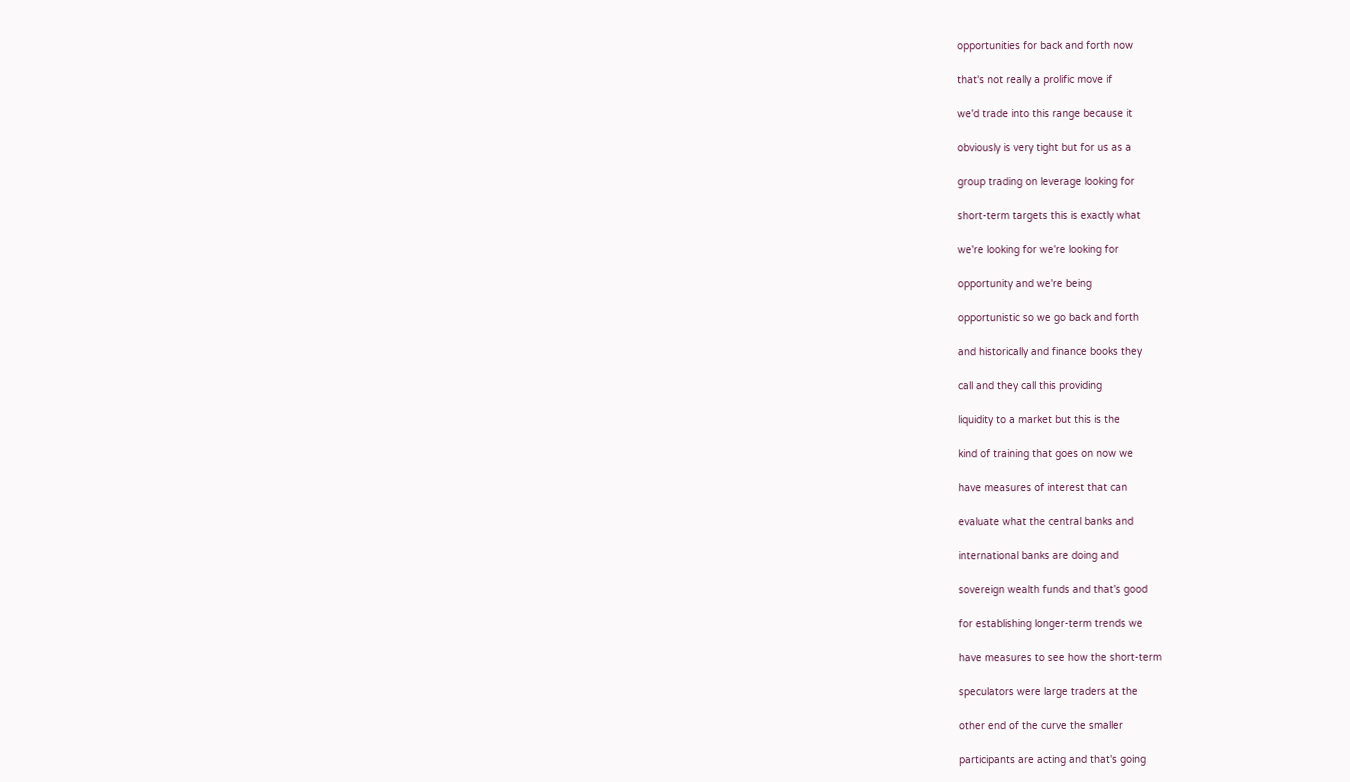opportunities for back and forth now

that's not really a prolific move if

we'd trade into this range because it

obviously is very tight but for us as a

group trading on leverage looking for

short-term targets this is exactly what

we're looking for we're looking for

opportunity and we're being

opportunistic so we go back and forth

and historically and finance books they

call and they call this providing

liquidity to a market but this is the

kind of training that goes on now we

have measures of interest that can

evaluate what the central banks and

international banks are doing and

sovereign wealth funds and that's good

for establishing longer-term trends we

have measures to see how the short-term

speculators were large traders at the

other end of the curve the smaller

participants are acting and that's going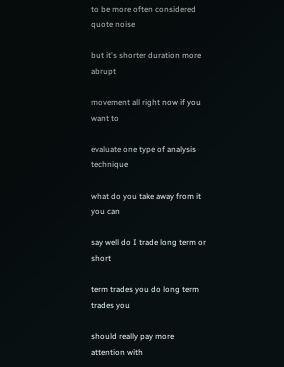to be more often considered quote noise

but it's shorter duration more abrupt

movement all right now if you want to

evaluate one type of analysis technique

what do you take away from it you can

say well do I trade long term or short

term trades you do long term trades you

should really pay more attention with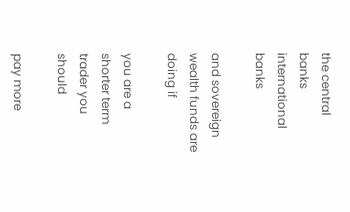the central banks international banks

and sovereign wealth funds are doing if

you are a shorter term trader you should

pay more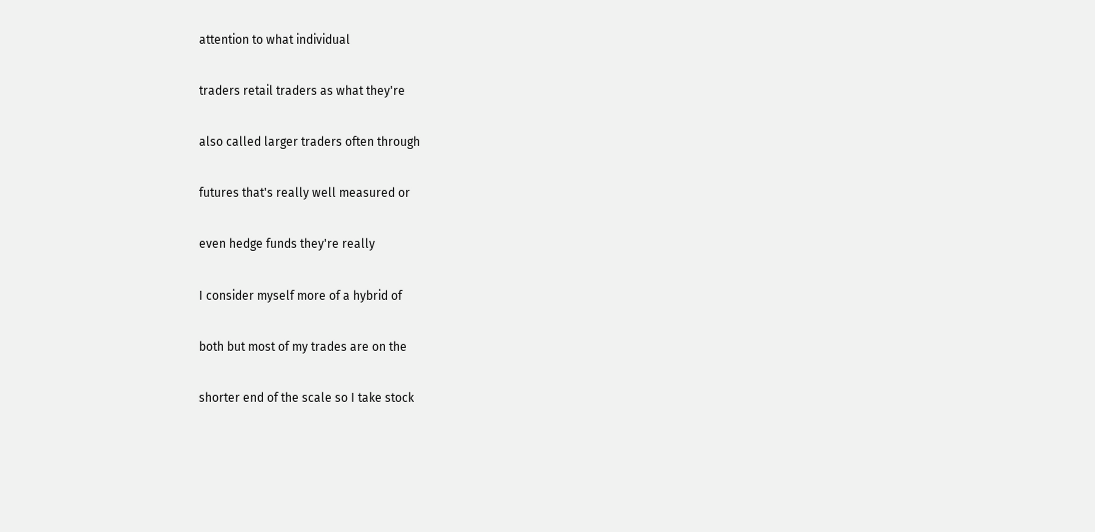attention to what individual

traders retail traders as what they're

also called larger traders often through

futures that's really well measured or

even hedge funds they're really

I consider myself more of a hybrid of

both but most of my trades are on the

shorter end of the scale so I take stock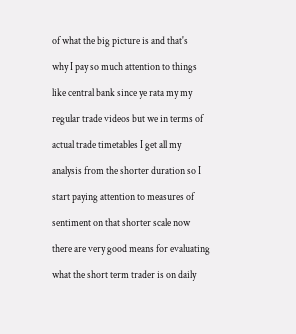of what the big picture is and that's

why I pay so much attention to things

like central bank since ye rata my my

regular trade videos but we in terms of

actual trade timetables I get all my

analysis from the shorter duration so I

start paying attention to measures of

sentiment on that shorter scale now

there are very good means for evaluating

what the short term trader is on daily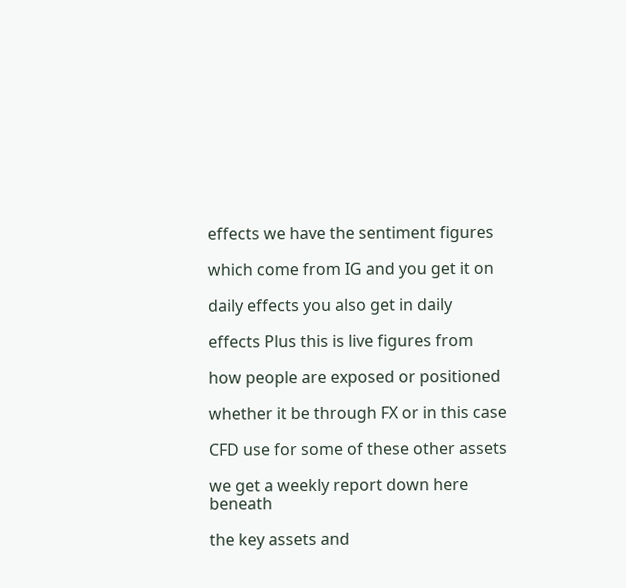effects we have the sentiment figures

which come from IG and you get it on

daily effects you also get in daily

effects Plus this is live figures from

how people are exposed or positioned

whether it be through FX or in this case

CFD use for some of these other assets

we get a weekly report down here beneath

the key assets and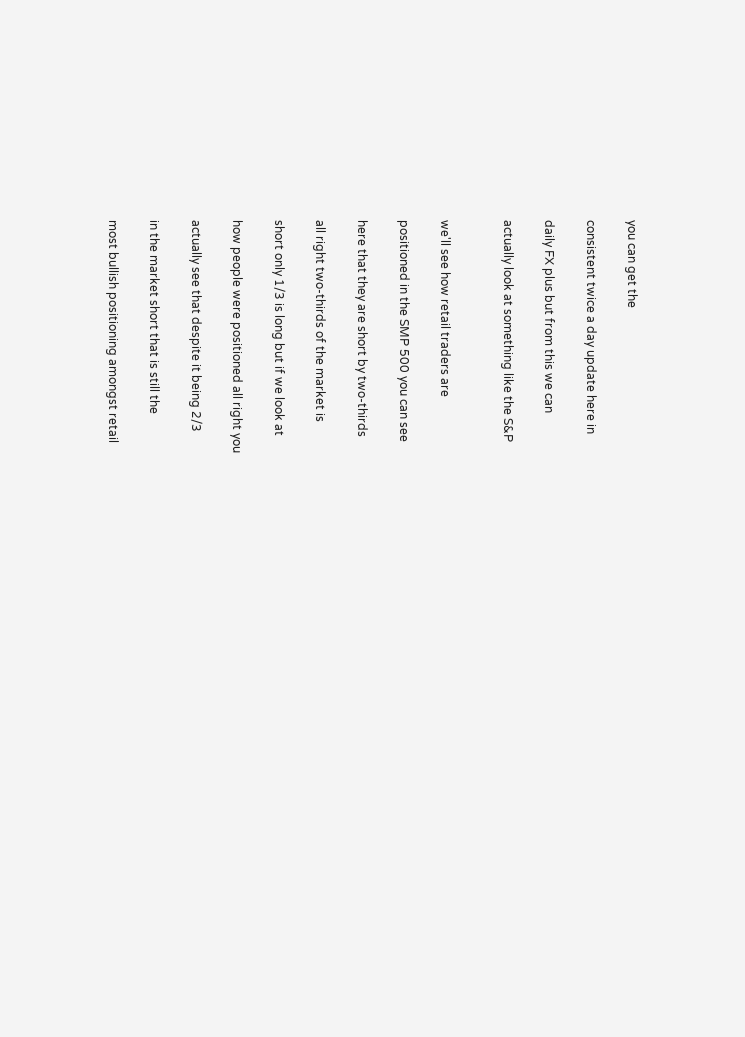you can get the

consistent twice a day update here in

daily FX plus but from this we can

actually look at something like the S&P


we'll see how retail traders are

positioned in the SMP 500 you can see

here that they are short by two-thirds

all right two-thirds of the market is

short only 1/3 is long but if we look at

how people were positioned all right you

actually see that despite it being 2/3

in the market short that is still the

most bullish positioning amongst retail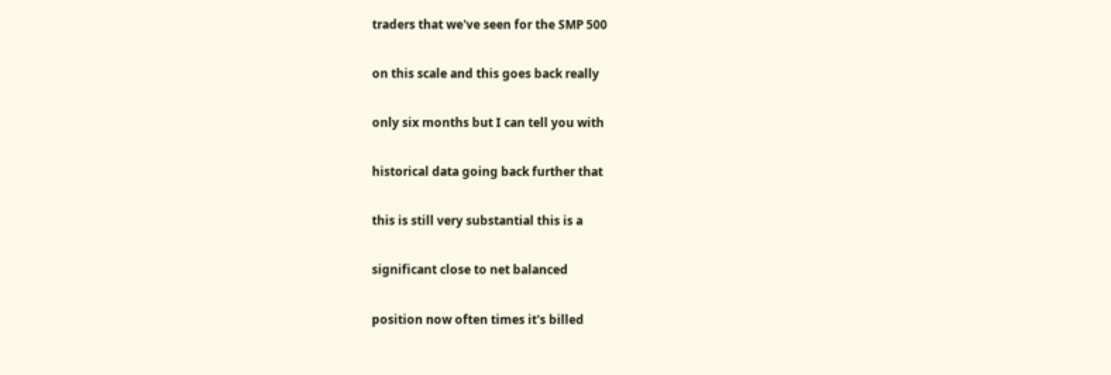traders that we've seen for the SMP 500

on this scale and this goes back really

only six months but I can tell you with

historical data going back further that

this is still very substantial this is a

significant close to net balanced

position now often times it's billed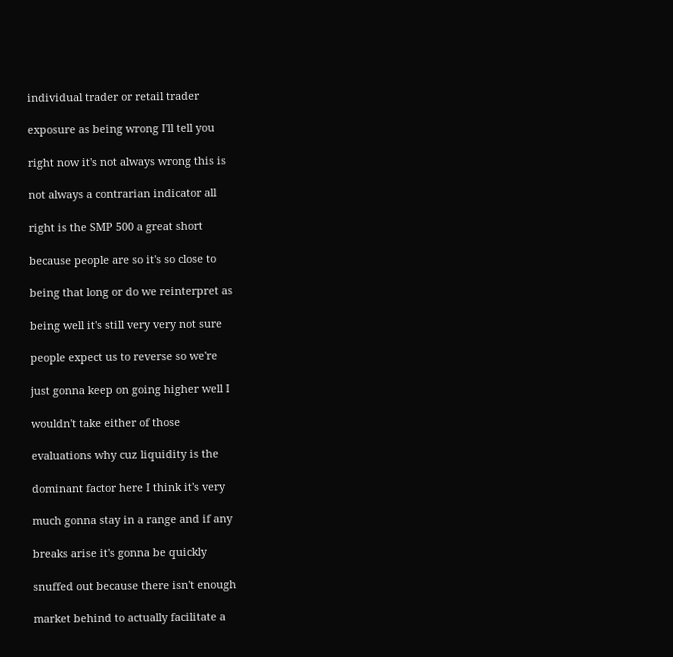individual trader or retail trader

exposure as being wrong I'll tell you

right now it's not always wrong this is

not always a contrarian indicator all

right is the SMP 500 a great short

because people are so it's so close to

being that long or do we reinterpret as

being well it's still very very not sure

people expect us to reverse so we're

just gonna keep on going higher well I

wouldn't take either of those

evaluations why cuz liquidity is the

dominant factor here I think it's very

much gonna stay in a range and if any

breaks arise it's gonna be quickly

snuffed out because there isn't enough

market behind to actually facilitate a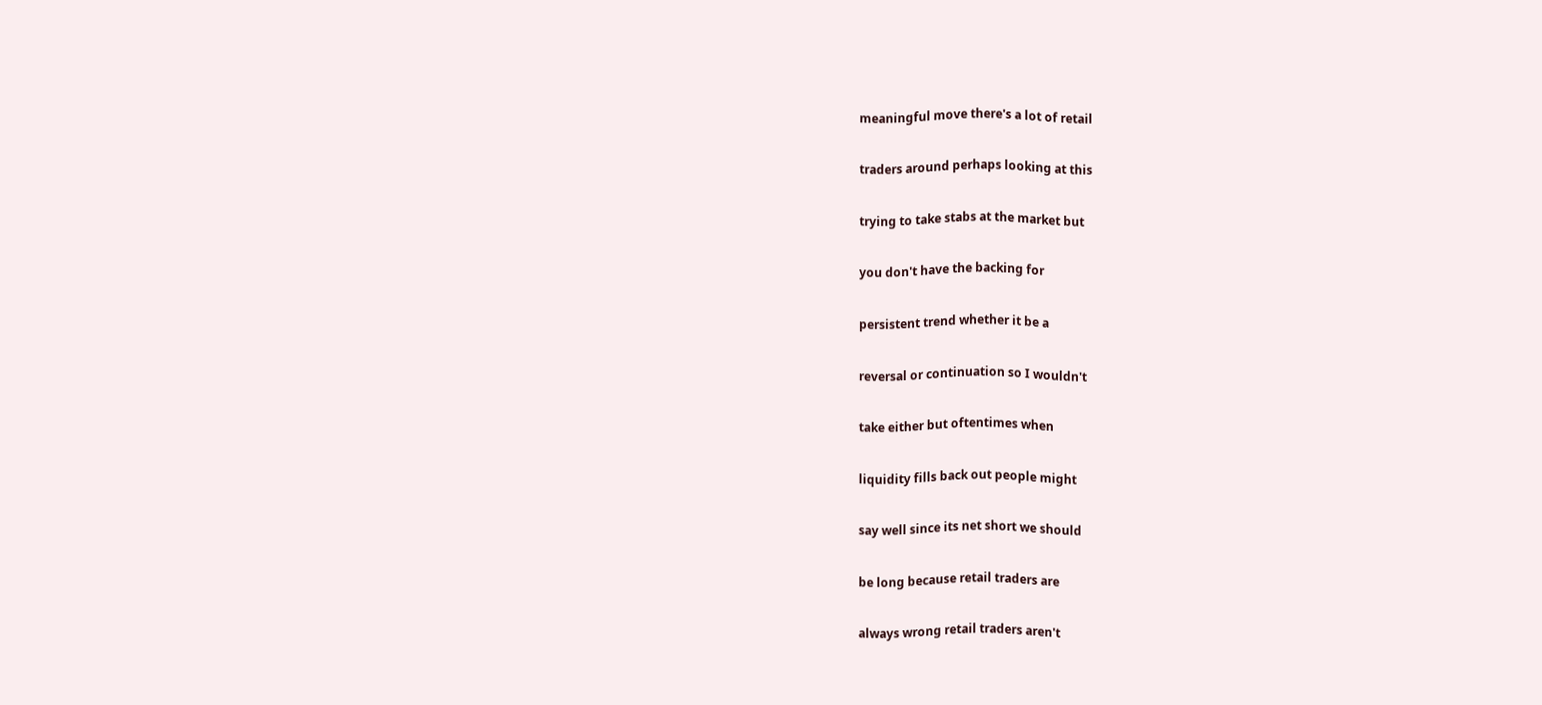meaningful move there's a lot of retail

traders around perhaps looking at this

trying to take stabs at the market but

you don't have the backing for

persistent trend whether it be a

reversal or continuation so I wouldn't

take either but oftentimes when

liquidity fills back out people might

say well since its net short we should

be long because retail traders are

always wrong retail traders aren't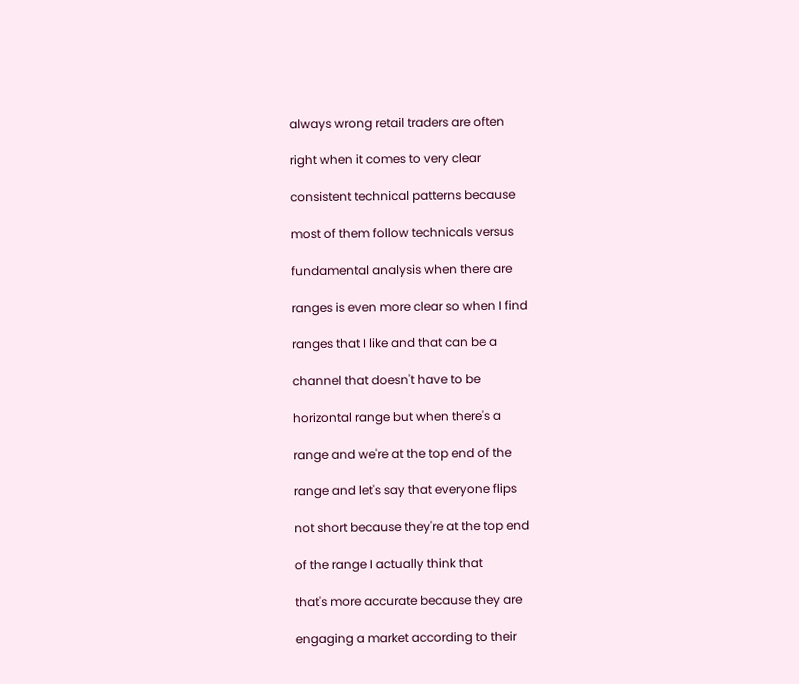always wrong retail traders are often

right when it comes to very clear

consistent technical patterns because

most of them follow technicals versus

fundamental analysis when there are

ranges is even more clear so when I find

ranges that I like and that can be a

channel that doesn't have to be

horizontal range but when there's a

range and we're at the top end of the

range and let's say that everyone flips

not short because they're at the top end

of the range I actually think that

that's more accurate because they are

engaging a market according to their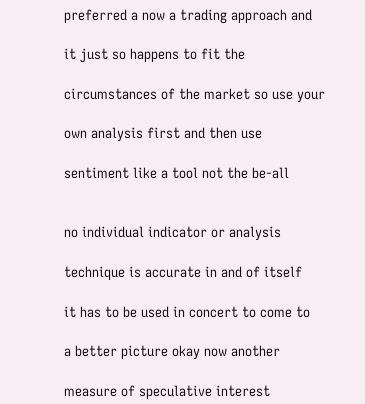preferred a now a trading approach and

it just so happens to fit the

circumstances of the market so use your

own analysis first and then use

sentiment like a tool not the be-all


no individual indicator or analysis

technique is accurate in and of itself

it has to be used in concert to come to

a better picture okay now another

measure of speculative interest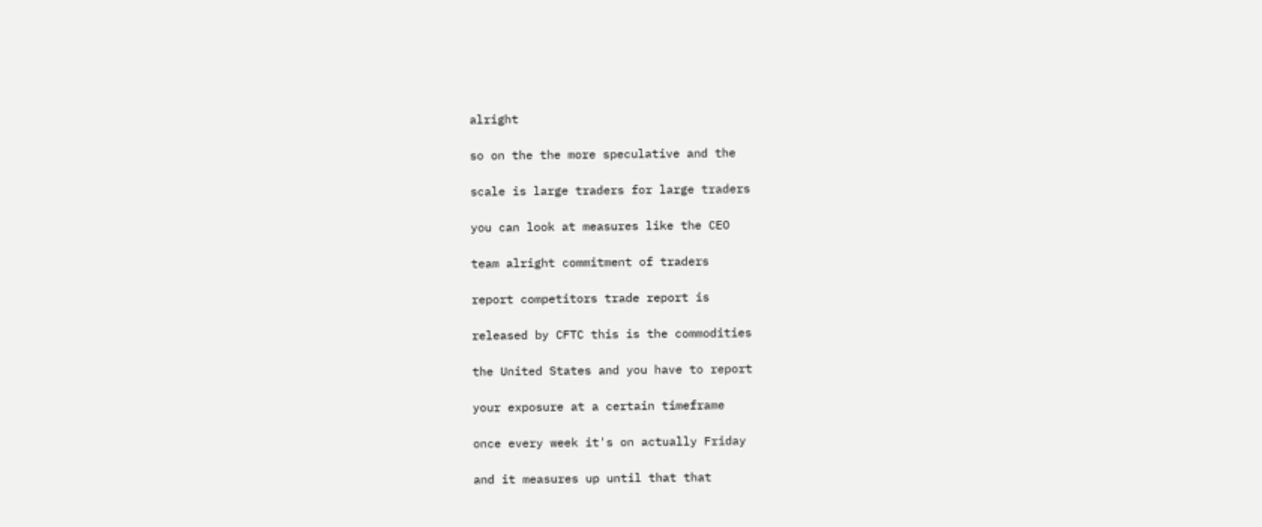alright

so on the the more speculative and the

scale is large traders for large traders

you can look at measures like the CEO

team alright commitment of traders

report competitors trade report is

released by CFTC this is the commodities

the United States and you have to report

your exposure at a certain timeframe

once every week it's on actually Friday

and it measures up until that that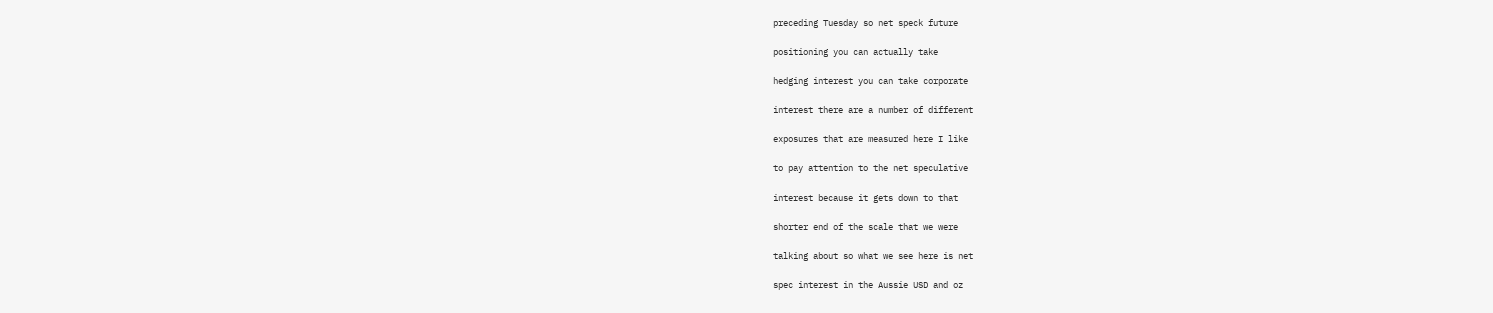preceding Tuesday so net speck future

positioning you can actually take

hedging interest you can take corporate

interest there are a number of different

exposures that are measured here I like

to pay attention to the net speculative

interest because it gets down to that

shorter end of the scale that we were

talking about so what we see here is net

spec interest in the Aussie USD and oz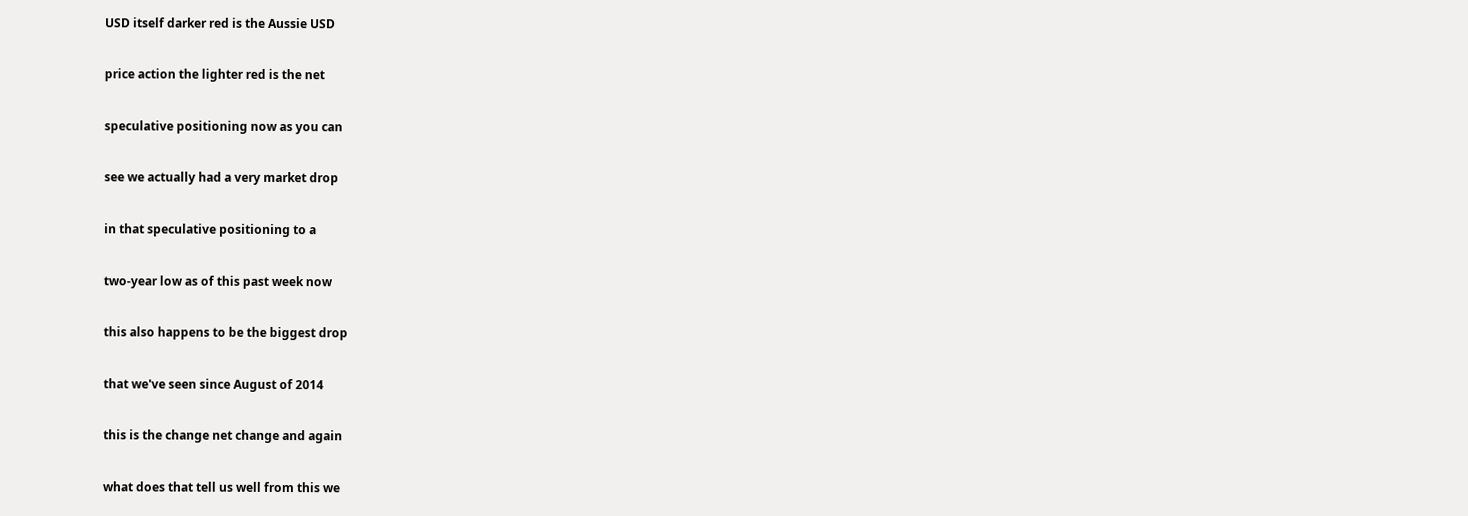USD itself darker red is the Aussie USD

price action the lighter red is the net

speculative positioning now as you can

see we actually had a very market drop

in that speculative positioning to a

two-year low as of this past week now

this also happens to be the biggest drop

that we've seen since August of 2014

this is the change net change and again

what does that tell us well from this we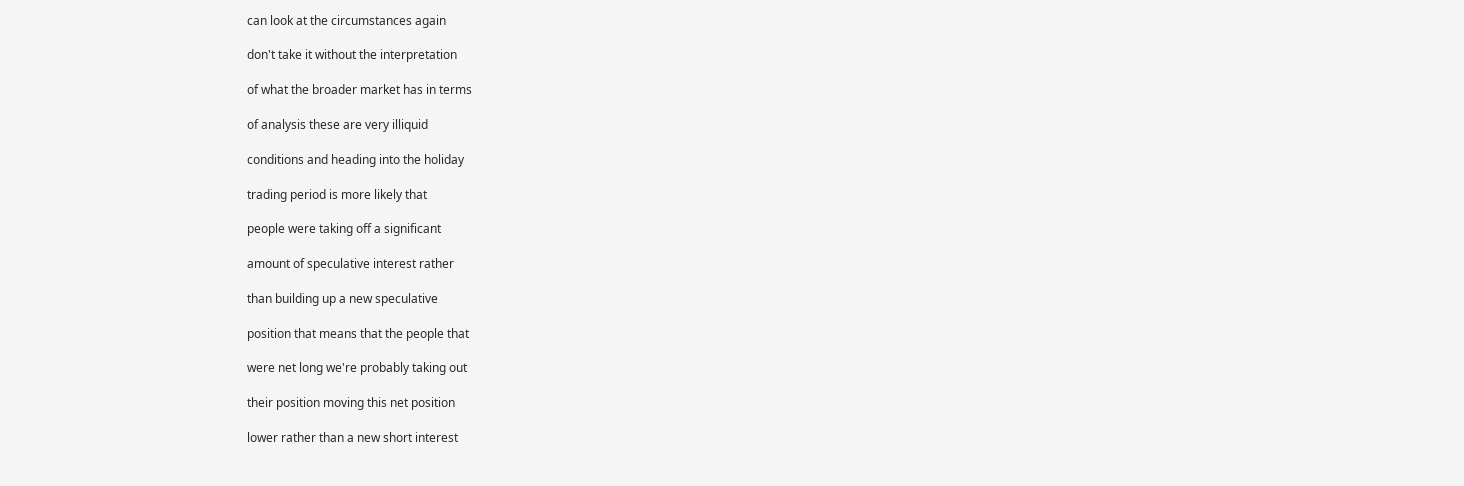can look at the circumstances again

don't take it without the interpretation

of what the broader market has in terms

of analysis these are very illiquid

conditions and heading into the holiday

trading period is more likely that

people were taking off a significant

amount of speculative interest rather

than building up a new speculative

position that means that the people that

were net long we're probably taking out

their position moving this net position

lower rather than a new short interest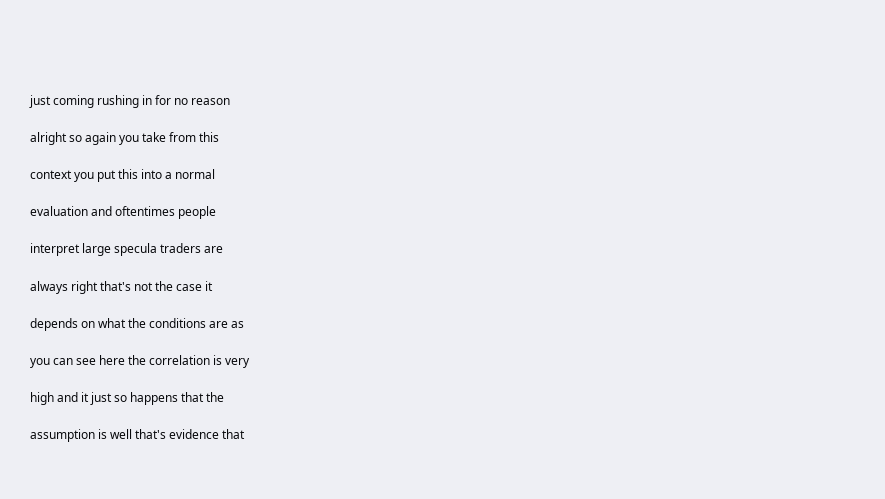just coming rushing in for no reason

alright so again you take from this

context you put this into a normal

evaluation and oftentimes people

interpret large specula traders are

always right that's not the case it

depends on what the conditions are as

you can see here the correlation is very

high and it just so happens that the

assumption is well that's evidence that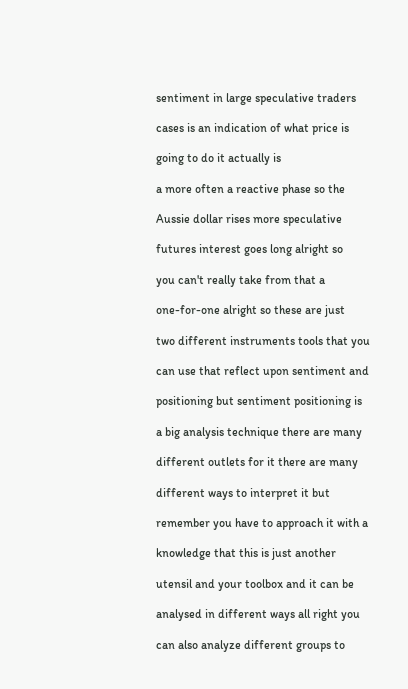sentiment in large speculative traders

cases is an indication of what price is

going to do it actually is

a more often a reactive phase so the

Aussie dollar rises more speculative

futures interest goes long alright so

you can't really take from that a

one-for-one alright so these are just

two different instruments tools that you

can use that reflect upon sentiment and

positioning but sentiment positioning is

a big analysis technique there are many

different outlets for it there are many

different ways to interpret it but

remember you have to approach it with a

knowledge that this is just another

utensil and your toolbox and it can be

analysed in different ways all right you

can also analyze different groups to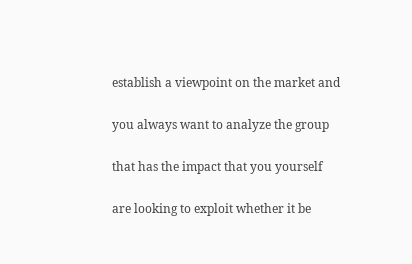establish a viewpoint on the market and

you always want to analyze the group

that has the impact that you yourself

are looking to exploit whether it be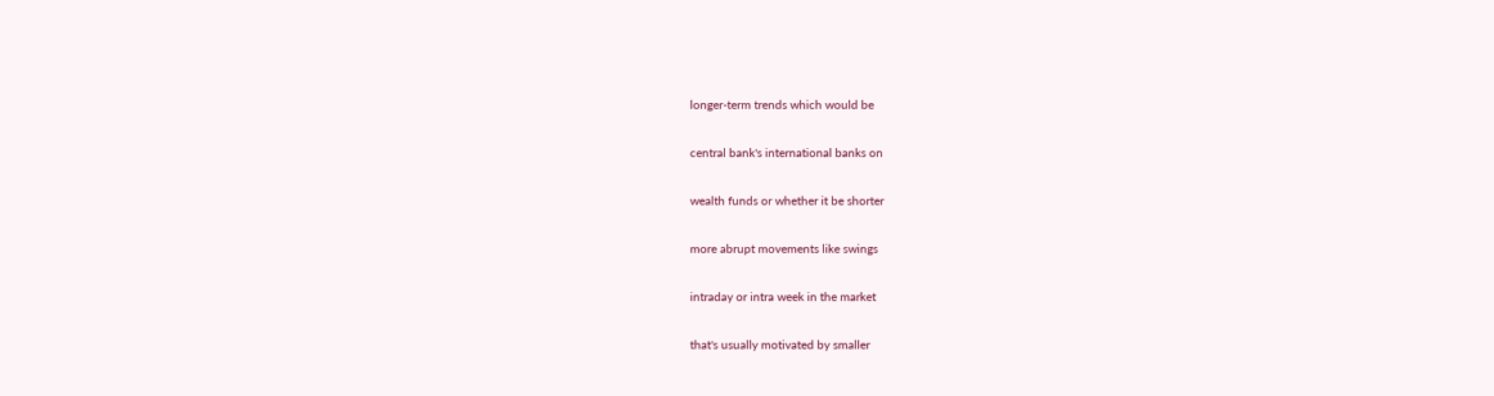longer-term trends which would be

central bank's international banks on

wealth funds or whether it be shorter

more abrupt movements like swings

intraday or intra week in the market

that's usually motivated by smaller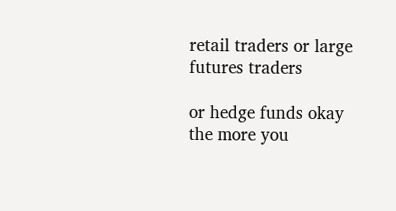retail traders or large futures traders

or hedge funds okay the more you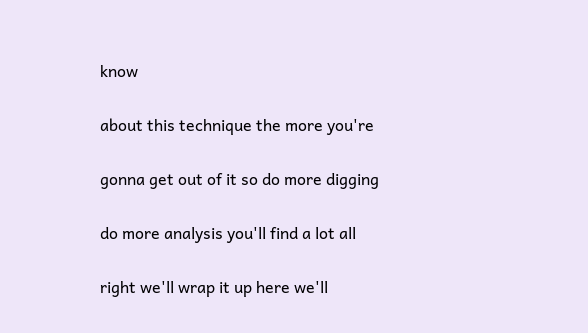know

about this technique the more you're

gonna get out of it so do more digging

do more analysis you'll find a lot all

right we'll wrap it up here we'll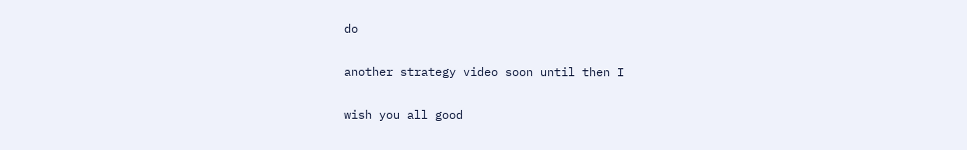do

another strategy video soon until then I

wish you all good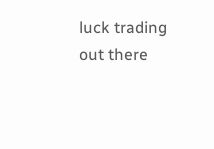luck trading out there